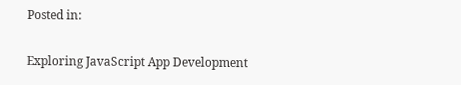Posted in:

Exploring JavaScript App Development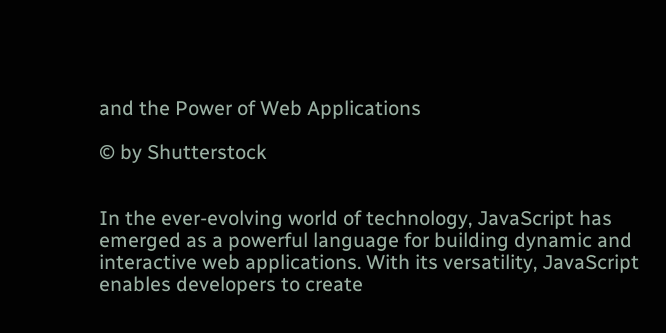and the Power of Web Applications

© by Shutterstock


In the ever-evolving world of technology, JavaScript has emerged as a powerful language for building dynamic and interactive web applications. With its versatility, JavaScript enables developers to create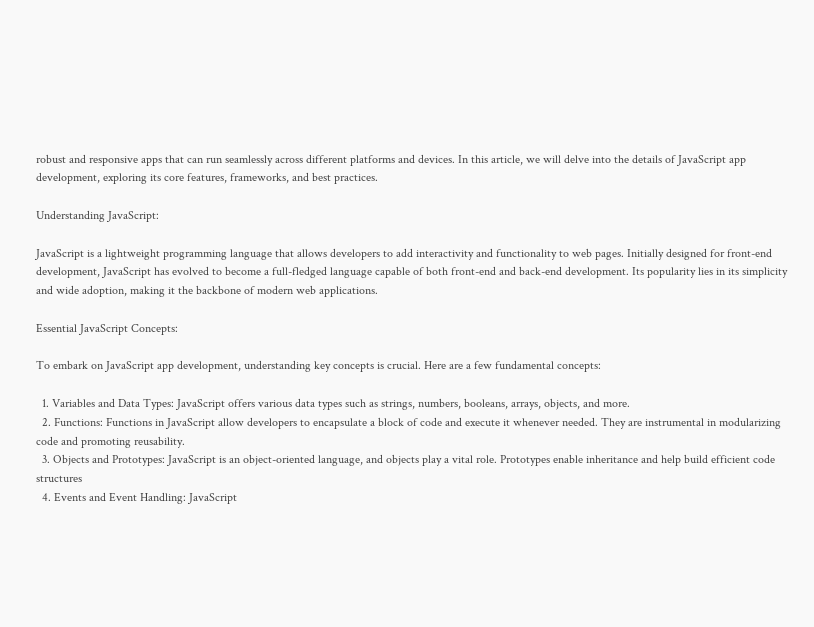robust and responsive apps that can run seamlessly across different platforms and devices. In this article, we will delve into the details of JavaScript app development, exploring its core features, frameworks, and best practices.

Understanding JavaScript:

JavaScript is a lightweight programming language that allows developers to add interactivity and functionality to web pages. Initially designed for front-end development, JavaScript has evolved to become a full-fledged language capable of both front-end and back-end development. Its popularity lies in its simplicity and wide adoption, making it the backbone of modern web applications.

Essential JavaScript Concepts:

To embark on JavaScript app development, understanding key concepts is crucial. Here are a few fundamental concepts:

  1. Variables and Data Types: JavaScript offers various data types such as strings, numbers, booleans, arrays, objects, and more.
  2. Functions: Functions in JavaScript allow developers to encapsulate a block of code and execute it whenever needed. They are instrumental in modularizing code and promoting reusability.
  3. Objects and Prototypes: JavaScript is an object-oriented language, and objects play a vital role. Prototypes enable inheritance and help build efficient code structures
  4. Events and Event Handling: JavaScript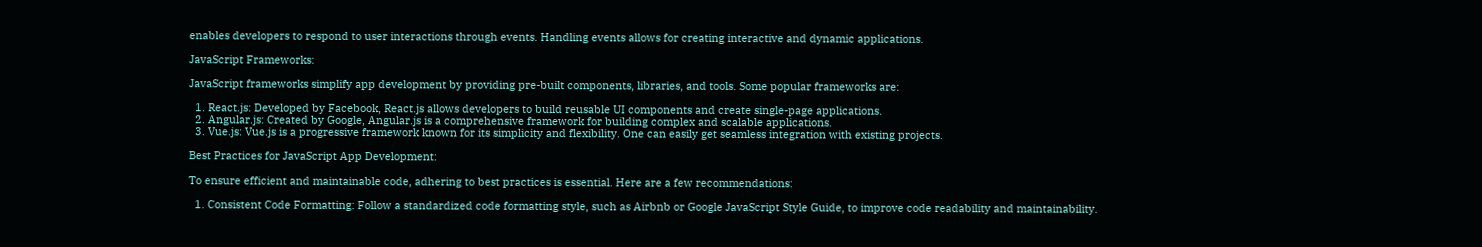enables developers to respond to user interactions through events. Handling events allows for creating interactive and dynamic applications.

JavaScript Frameworks:

JavaScript frameworks simplify app development by providing pre-built components, libraries, and tools. Some popular frameworks are:

  1. React.js: Developed by Facebook, React.js allows developers to build reusable UI components and create single-page applications.
  2. Angular.js: Created by Google, Angular.js is a comprehensive framework for building complex and scalable applications.
  3. Vue.js: Vue.js is a progressive framework known for its simplicity and flexibility. One can easily get seamless integration with existing projects.

Best Practices for JavaScript App Development:

To ensure efficient and maintainable code, adhering to best practices is essential. Here are a few recommendations:

  1. Consistent Code Formatting: Follow a standardized code formatting style, such as Airbnb or Google JavaScript Style Guide, to improve code readability and maintainability.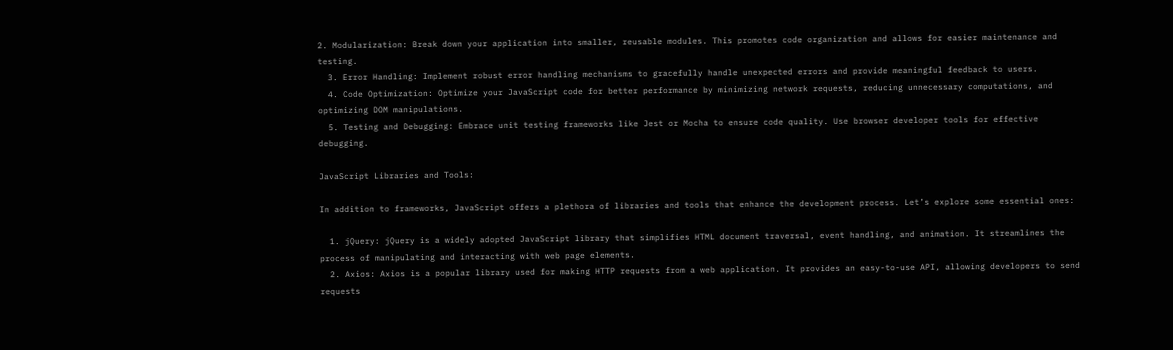2. Modularization: Break down your application into smaller, reusable modules. This promotes code organization and allows for easier maintenance and testing.
  3. Error Handling: Implement robust error handling mechanisms to gracefully handle unexpected errors and provide meaningful feedback to users.
  4. Code Optimization: Optimize your JavaScript code for better performance by minimizing network requests, reducing unnecessary computations, and optimizing DOM manipulations.
  5. Testing and Debugging: Embrace unit testing frameworks like Jest or Mocha to ensure code quality. Use browser developer tools for effective debugging.

JavaScript Libraries and Tools:

In addition to frameworks, JavaScript offers a plethora of libraries and tools that enhance the development process. Let’s explore some essential ones:

  1. jQuery: jQuery is a widely adopted JavaScript library that simplifies HTML document traversal, event handling, and animation. It streamlines the process of manipulating and interacting with web page elements.
  2. Axios: Axios is a popular library used for making HTTP requests from a web application. It provides an easy-to-use API, allowing developers to send requests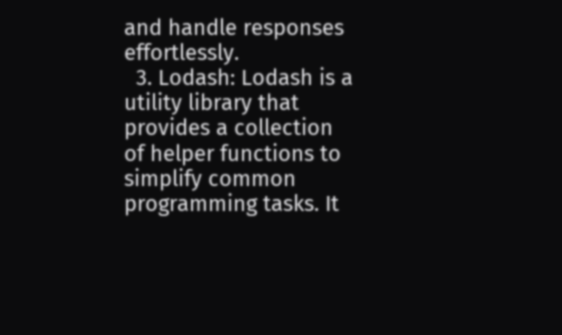and handle responses effortlessly.
  3. Lodash: Lodash is a utility library that provides a collection of helper functions to simplify common programming tasks. It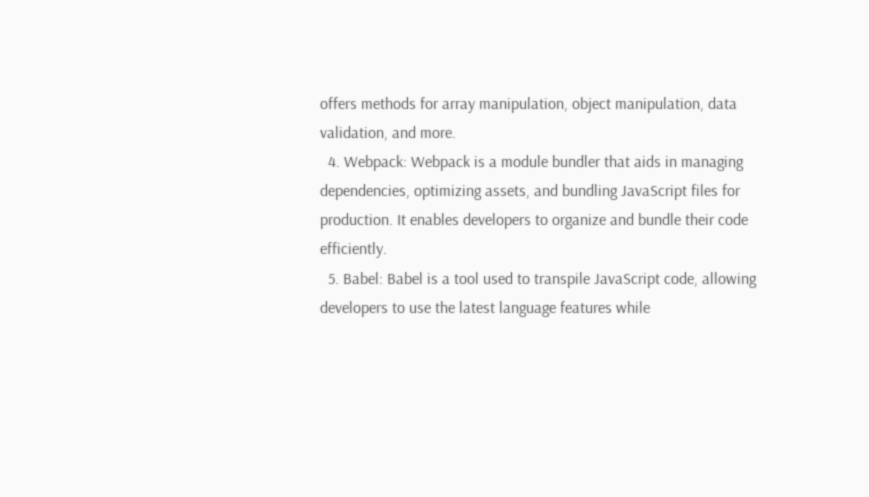offers methods for array manipulation, object manipulation, data validation, and more.
  4. Webpack: Webpack is a module bundler that aids in managing dependencies, optimizing assets, and bundling JavaScript files for production. It enables developers to organize and bundle their code efficiently.
  5. Babel: Babel is a tool used to transpile JavaScript code, allowing developers to use the latest language features while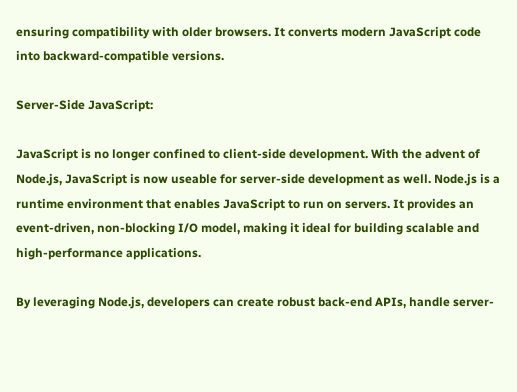ensuring compatibility with older browsers. It converts modern JavaScript code into backward-compatible versions.

Server-Side JavaScript:

JavaScript is no longer confined to client-side development. With the advent of Node.js, JavaScript is now useable for server-side development as well. Node.js is a runtime environment that enables JavaScript to run on servers. It provides an event-driven, non-blocking I/O model, making it ideal for building scalable and high-performance applications.

By leveraging Node.js, developers can create robust back-end APIs, handle server-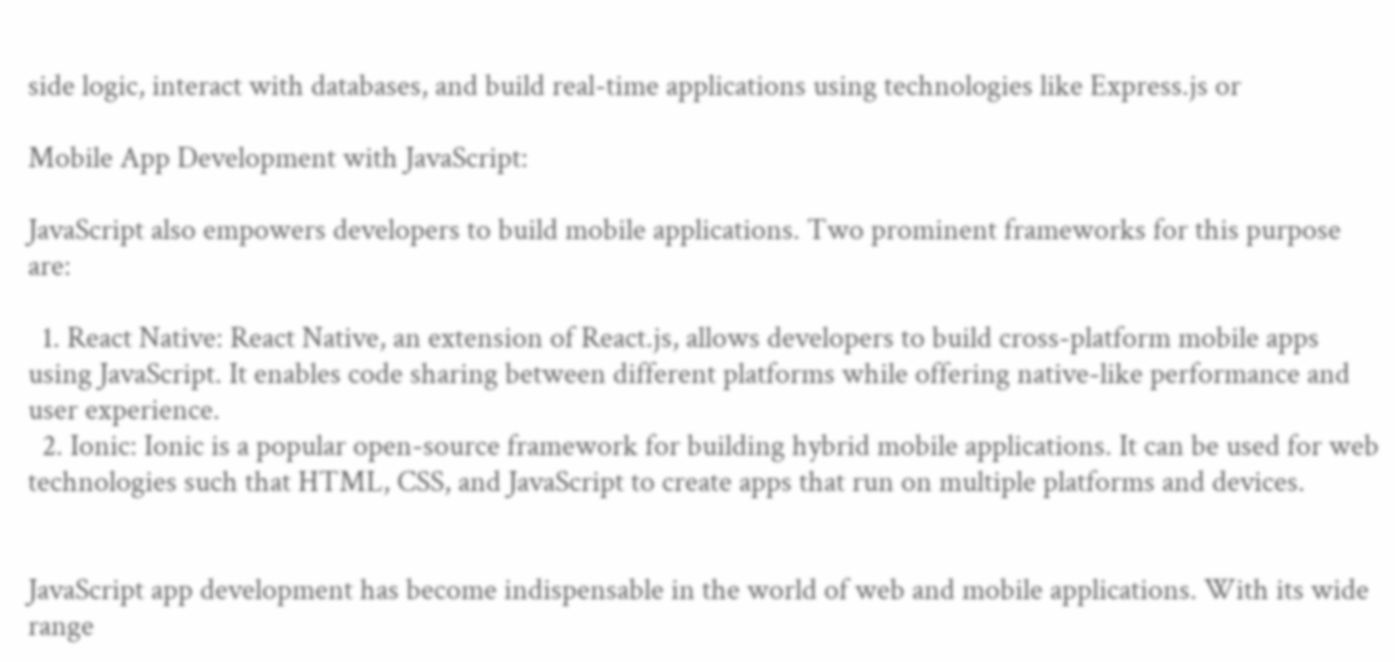side logic, interact with databases, and build real-time applications using technologies like Express.js or

Mobile App Development with JavaScript:

JavaScript also empowers developers to build mobile applications. Two prominent frameworks for this purpose are:

  1. React Native: React Native, an extension of React.js, allows developers to build cross-platform mobile apps using JavaScript. It enables code sharing between different platforms while offering native-like performance and user experience.
  2. Ionic: Ionic is a popular open-source framework for building hybrid mobile applications. It can be used for web technologies such that HTML, CSS, and JavaScript to create apps that run on multiple platforms and devices.


JavaScript app development has become indispensable in the world of web and mobile applications. With its wide range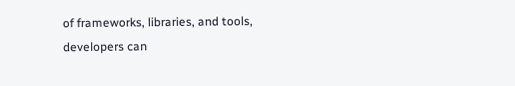of frameworks, libraries, and tools, developers can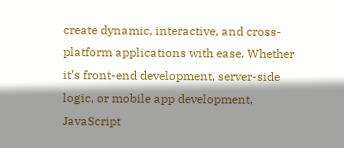create dynamic, interactive, and cross-platform applications with ease. Whether it’s front-end development, server-side logic, or mobile app development, JavaScript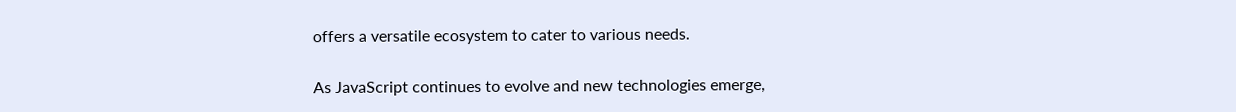offers a versatile ecosystem to cater to various needs.

As JavaScript continues to evolve and new technologies emerge,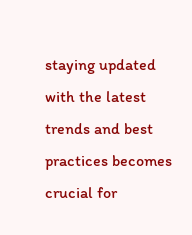staying updated with the latest trends and best practices becomes crucial for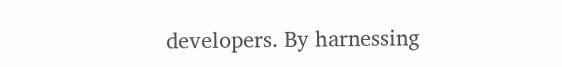developers. By harnessing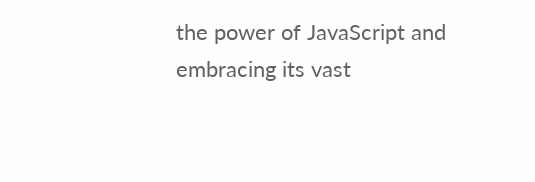the power of JavaScript and embracing its vast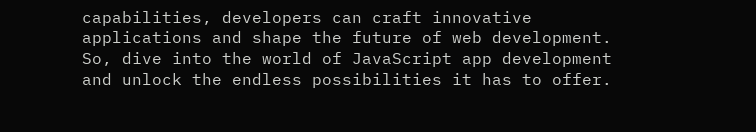capabilities, developers can craft innovative applications and shape the future of web development. So, dive into the world of JavaScript app development and unlock the endless possibilities it has to offer.